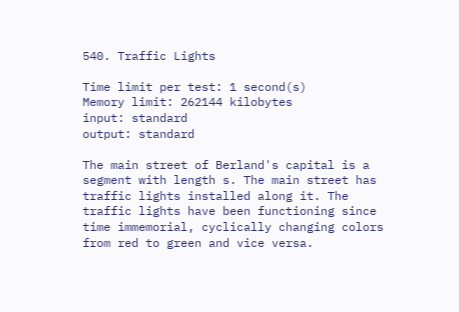540. Traffic Lights

Time limit per test: 1 second(s)
Memory limit: 262144 kilobytes
input: standard
output: standard

The main street of Berland's capital is a segment with length s. The main street has traffic lights installed along it. The traffic lights have been functioning since time immemorial, cyclically changing colors from red to green and vice versa.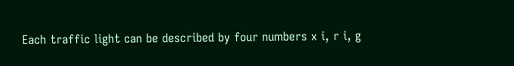Each traffic light can be described by four numbers x i, r i, g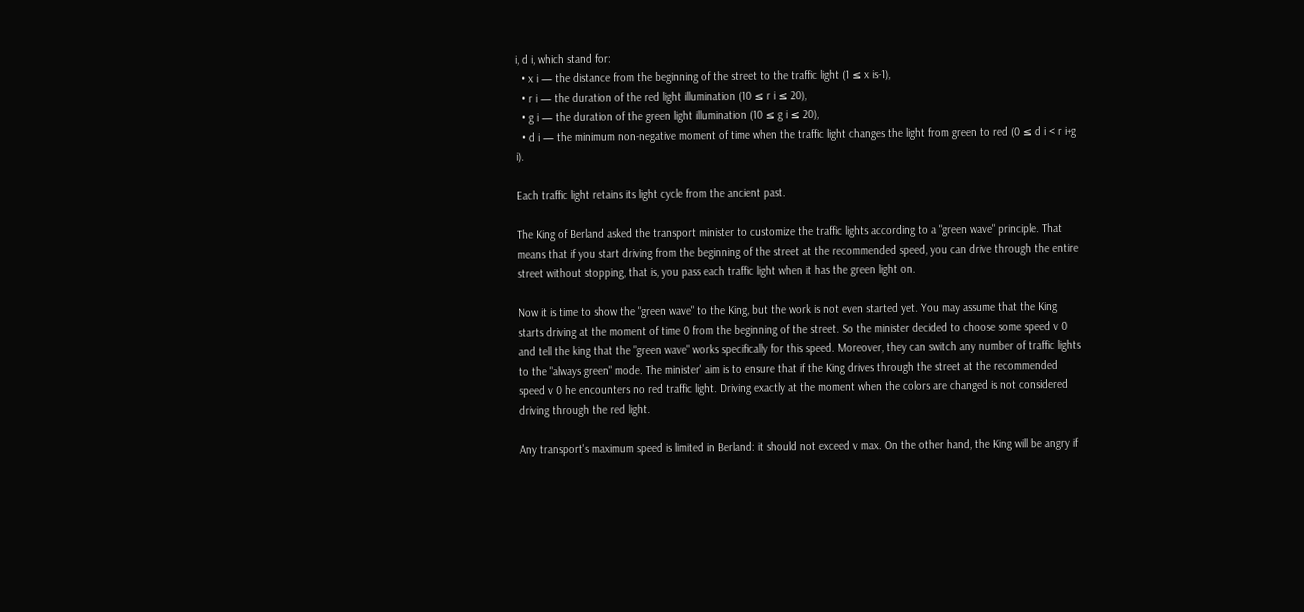i, d i, which stand for:
  • x i — the distance from the beginning of the street to the traffic light (1 ≤ x is-1),
  • r i — the duration of the red light illumination (10 ≤ r i ≤ 20),
  • g i — the duration of the green light illumination (10 ≤ g i ≤ 20),
  • d i — the minimum non-negative moment of time when the traffic light changes the light from green to red (0 ≤ d i < r i+g i).

Each traffic light retains its light cycle from the ancient past.

The King of Berland asked the transport minister to customize the traffic lights according to a "green wave" principle. That means that if you start driving from the beginning of the street at the recommended speed, you can drive through the entire street without stopping, that is, you pass each traffic light when it has the green light on.

Now it is time to show the "green wave" to the King, but the work is not even started yet. You may assume that the King starts driving at the moment of time 0 from the beginning of the street. So the minister decided to choose some speed v 0 and tell the king that the "green wave" works specifically for this speed. Moreover, they can switch any number of traffic lights to the "always green" mode. The minister' aim is to ensure that if the King drives through the street at the recommended speed v 0 he encounters no red traffic light. Driving exactly at the moment when the colors are changed is not considered driving through the red light.

Any transport's maximum speed is limited in Berland: it should not exceed v max. On the other hand, the King will be angry if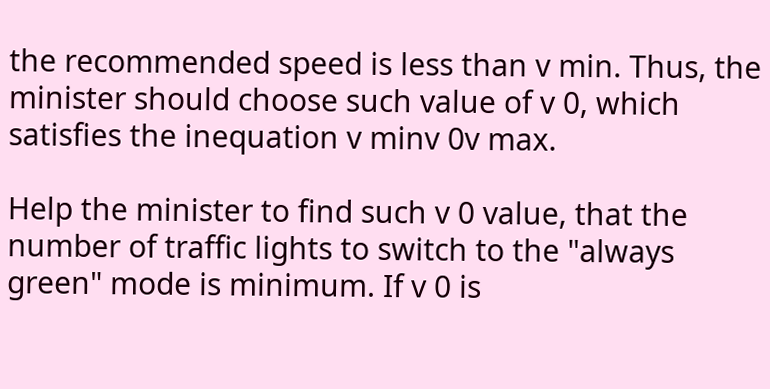the recommended speed is less than v min. Thus, the minister should choose such value of v 0, which satisfies the inequation v minv 0v max.

Help the minister to find such v 0 value, that the number of traffic lights to switch to the "always green" mode is minimum. If v 0 is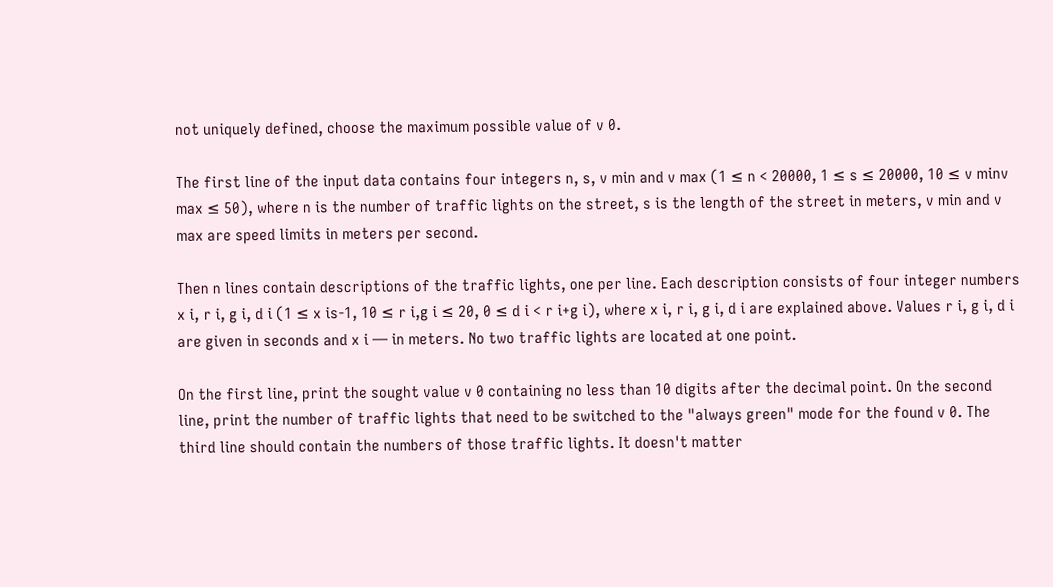not uniquely defined, choose the maximum possible value of v 0.

The first line of the input data contains four integers n, s, v min and v max (1 ≤ n < 20000, 1 ≤ s ≤ 20000, 10 ≤ v minv max ≤ 50), where n is the number of traffic lights on the street, s is the length of the street in meters, v min and v max are speed limits in meters per second.

Then n lines contain descriptions of the traffic lights, one per line. Each description consists of four integer numbers x i, r i, g i, d i (1 ≤ x is-1, 10 ≤ r i,g i ≤ 20, 0 ≤ d i < r i+g i), where x i, r i, g i, d i are explained above. Values r i, g i, d i are given in seconds and x i — in meters. No two traffic lights are located at one point.

On the first line, print the sought value v 0 containing no less than 10 digits after the decimal point. On the second line, print the number of traffic lights that need to be switched to the "always green" mode for the found v 0. The third line should contain the numbers of those traffic lights. It doesn't matter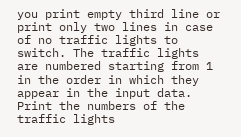you print empty third line or print only two lines in case of no traffic lights to switch. The traffic lights are numbered starting from 1 in the order in which they appear in the input data. Print the numbers of the traffic lights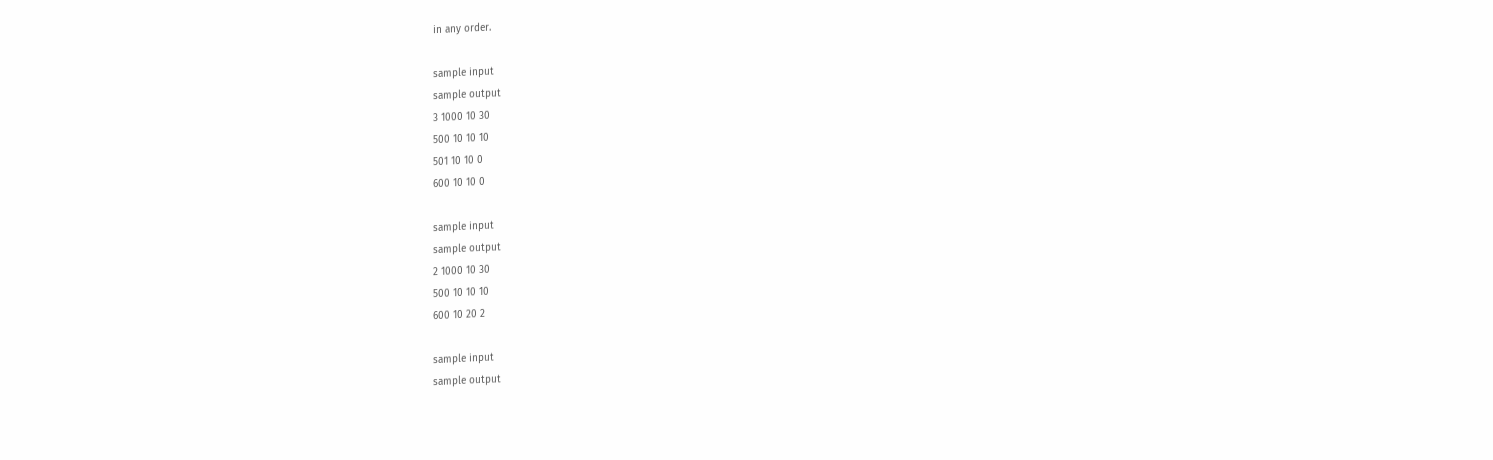in any order.

sample input
sample output
3 1000 10 30
500 10 10 10
501 10 10 0
600 10 10 0

sample input
sample output
2 1000 10 30
500 10 10 10
600 10 20 2

sample input
sample output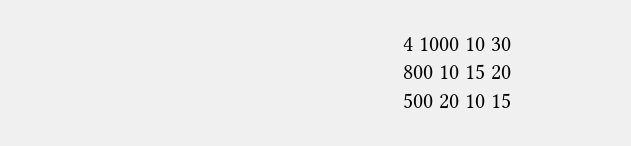4 1000 10 30
800 10 15 20
500 20 10 15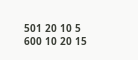501 20 10 5
600 10 20 15